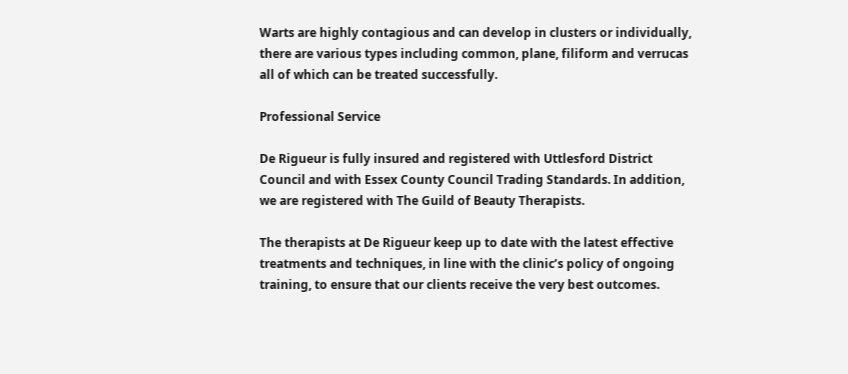Warts are highly contagious and can develop in clusters or individually, there are various types including common, plane, filiform and verrucas all of which can be treated successfully.

Professional Service

De Rigueur is fully insured and registered with Uttlesford District Council and with Essex County Council Trading Standards. In addition, we are registered with The Guild of Beauty Therapists.

The therapists at De Rigueur keep up to date with the latest effective treatments and techniques, in line with the clinic’s policy of ongoing training, to ensure that our clients receive the very best outcomes.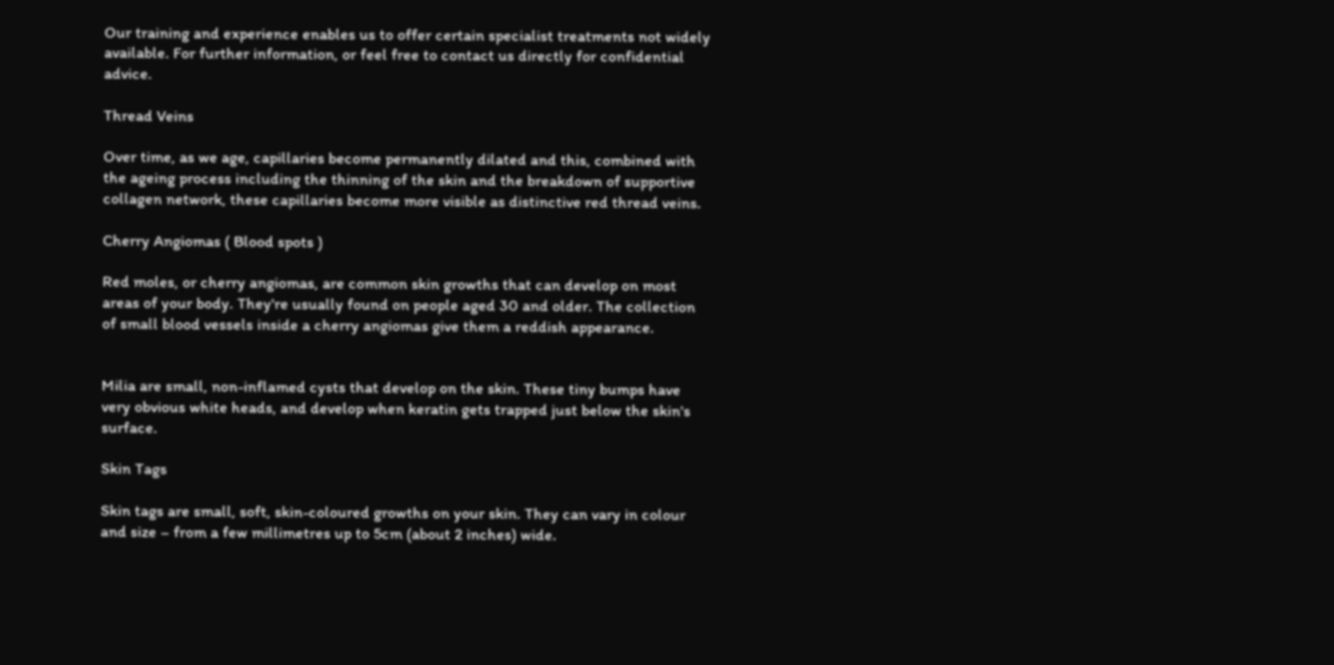Our training and experience enables us to offer certain specialist treatments not widely available. For further information, or feel free to contact us directly for confidential advice.

Thread Veins

Over time, as we age, capillaries become permanently dilated and this, combined with the ageing process including the thinning of the skin and the breakdown of supportive collagen network, these capillaries become more visible as distinctive red thread veins.

Cherry Angiomas ( Blood spots )

Red moles, or cherry angiomas, are common skin growths that can develop on most areas of your body. They're usually found on people aged 30 and older. The collection of small blood vessels inside a cherry angiomas give them a reddish appearance.


Milia are small, non-inflamed cysts that develop on the skin. These tiny bumps have very obvious white heads, and develop when keratin gets trapped just below the skin's surface.

Skin Tags

Skin tags are small, soft, skin-coloured growths on your skin. They can vary in colour and size – from a few millimetres up to 5cm (about 2 inches) wide.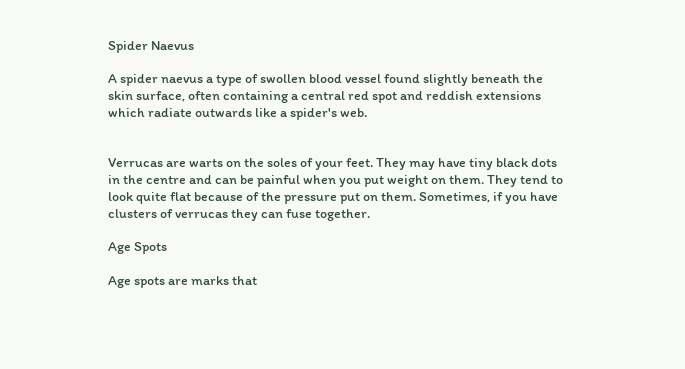Spider Naevus

A spider naevus a type of swollen blood vessel found slightly beneath the skin surface, often containing a central red spot and reddish extensions which radiate outwards like a spider's web.


Verrucas are warts on the soles of your feet. They may have tiny black dots in the centre and can be painful when you put weight on them. They tend to look quite flat because of the pressure put on them. Sometimes, if you have clusters of verrucas they can fuse together.

Age Spots

Age spots are marks that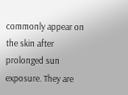commonly appear on the skin after prolonged sun exposure. They are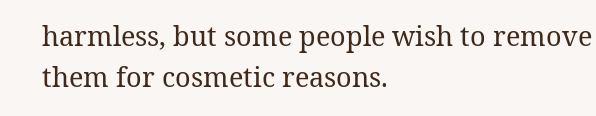harmless, but some people wish to remove them for cosmetic reasons.